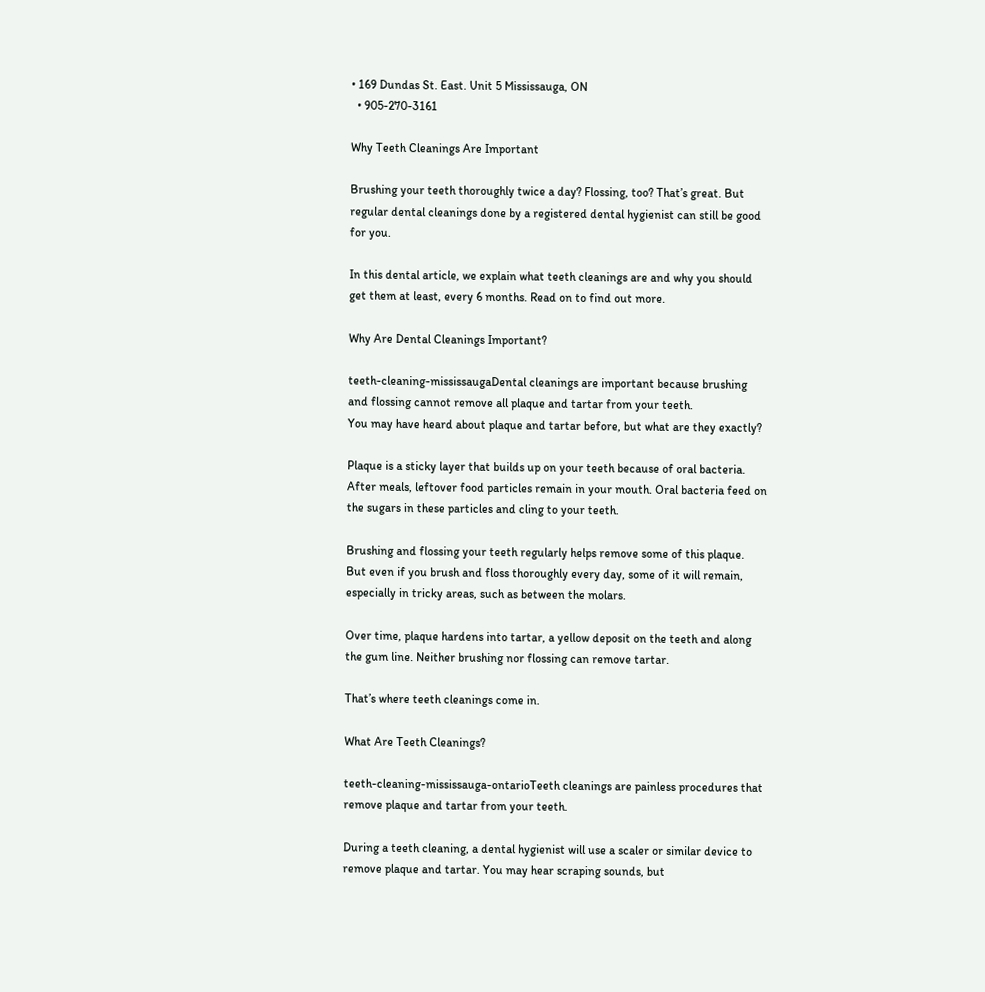• 169 Dundas St. East. Unit 5 Mississauga, ON
  • 905-270-3161

Why Teeth Cleanings Are Important

Brushing your teeth thoroughly twice a day? Flossing, too? That’s great. But regular dental cleanings done by a registered dental hygienist can still be good for you.

In this dental article, we explain what teeth cleanings are and why you should get them at least, every 6 months. Read on to find out more.

Why Are Dental Cleanings Important?

teeth-cleaning-mississaugaDental cleanings are important because brushing and flossing cannot remove all plaque and tartar from your teeth.
You may have heard about plaque and tartar before, but what are they exactly?

Plaque is a sticky layer that builds up on your teeth because of oral bacteria. After meals, leftover food particles remain in your mouth. Oral bacteria feed on the sugars in these particles and cling to your teeth.

Brushing and flossing your teeth regularly helps remove some of this plaque. But even if you brush and floss thoroughly every day, some of it will remain, especially in tricky areas, such as between the molars.

Over time, plaque hardens into tartar, a yellow deposit on the teeth and along the gum line. Neither brushing nor flossing can remove tartar.

That’s where teeth cleanings come in.

What Are Teeth Cleanings?

teeth-cleaning-mississauga-ontarioTeeth cleanings are painless procedures that remove plaque and tartar from your teeth.

During a teeth cleaning, a dental hygienist will use a scaler or similar device to remove plaque and tartar. You may hear scraping sounds, but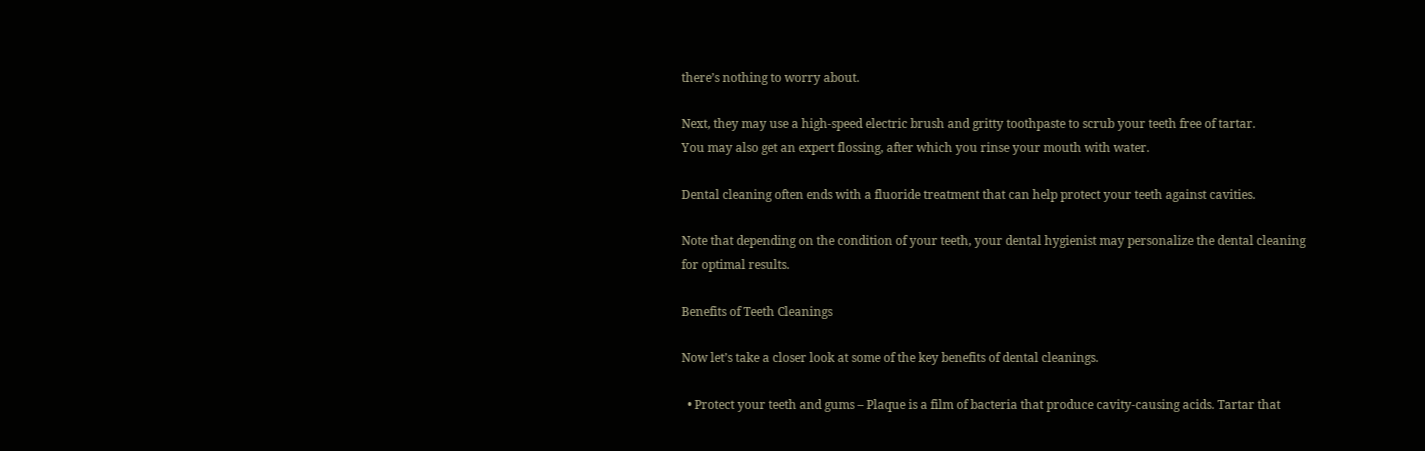there’s nothing to worry about.

Next, they may use a high-speed electric brush and gritty toothpaste to scrub your teeth free of tartar.
You may also get an expert flossing, after which you rinse your mouth with water.

Dental cleaning often ends with a fluoride treatment that can help protect your teeth against cavities.

Note that depending on the condition of your teeth, your dental hygienist may personalize the dental cleaning for optimal results.

Benefits of Teeth Cleanings

Now let’s take a closer look at some of the key benefits of dental cleanings.

  • Protect your teeth and gums – Plaque is a film of bacteria that produce cavity-causing acids. Tartar that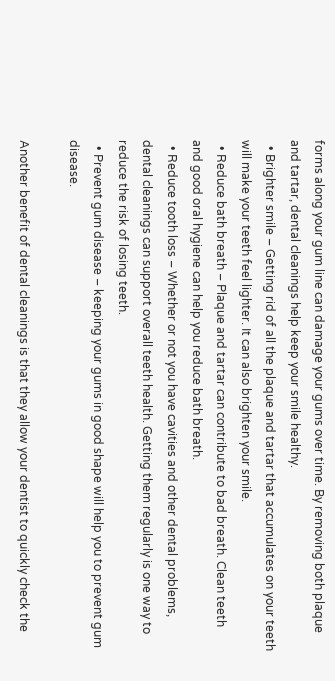forms along your gum line can damage your gums over time. By removing both plaque and tartar, dental cleanings help keep your smile healthy.
  • Brighter smile – Getting rid of all the plaque and tartar that accumulates on your teeth will make your teeth feel lighter. It can also brighten your smile.
  • Reduce bath breath – Plaque and tartar can contribute to bad breath. Clean teeth and good oral hygiene can help you reduce bath breath.
  • Reduce tooth loss – Whether or not you have cavities and other dental problems, dental cleanings can support overall teeth health. Getting them regularly is one way to reduce the risk of losing teeth.
  • Prevent gum disease – keeping your gums in good shape will help you to prevent gum disease.

Another benefit of dental cleanings is that they allow your dentist to quickly check the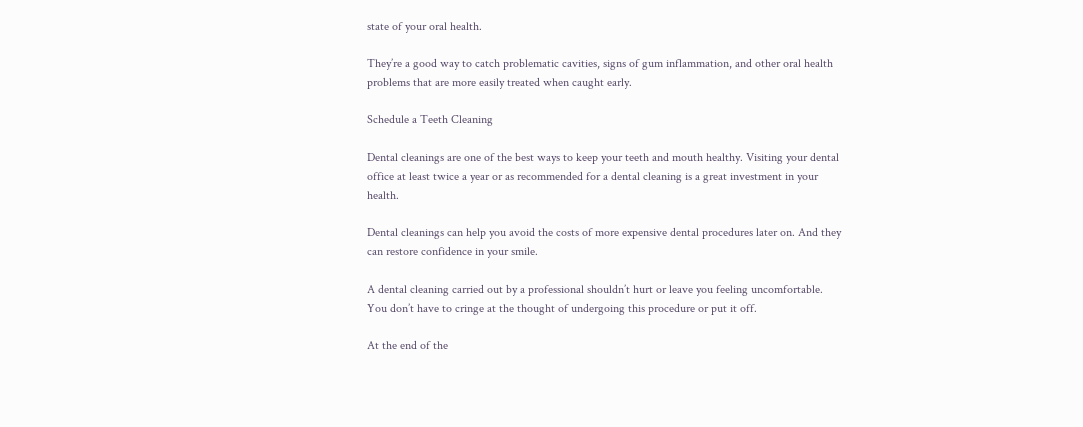state of your oral health.

They’re a good way to catch problematic cavities, signs of gum inflammation, and other oral health problems that are more easily treated when caught early.

Schedule a Teeth Cleaning

Dental cleanings are one of the best ways to keep your teeth and mouth healthy. Visiting your dental office at least twice a year or as recommended for a dental cleaning is a great investment in your health.

Dental cleanings can help you avoid the costs of more expensive dental procedures later on. And they can restore confidence in your smile.

A dental cleaning carried out by a professional shouldn’t hurt or leave you feeling uncomfortable. You don’t have to cringe at the thought of undergoing this procedure or put it off.

At the end of the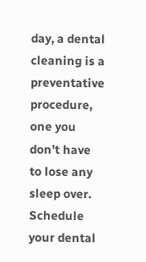day, a dental cleaning is a preventative procedure, one you don’t have to lose any sleep over. Schedule your dental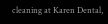cleaning at Karen Dental,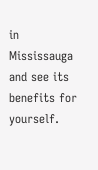in Mississauga and see its benefits for yourself.